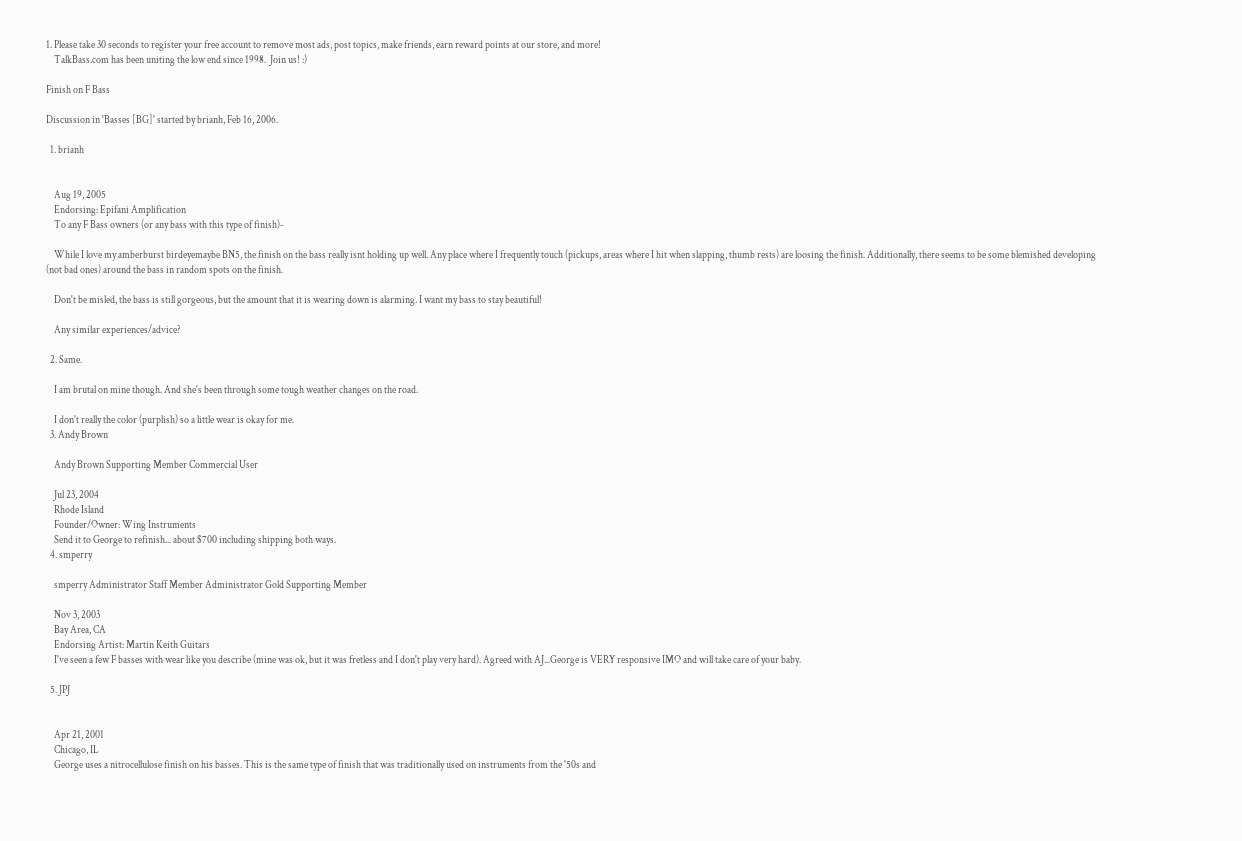1. Please take 30 seconds to register your free account to remove most ads, post topics, make friends, earn reward points at our store, and more!
    TalkBass.com has been uniting the low end since 1998.  Join us! :)

Finish on F Bass

Discussion in 'Basses [BG]' started by brianh, Feb 16, 2006.

  1. brianh


    Aug 19, 2005
    Endorsing: Epifani Amplification
    To any F Bass owners (or any bass with this type of finish)-

    While I love my amberburst birdeyemaybe BN5, the finish on the bass really isnt holding up well. Any place where I frequently touch (pickups, areas where I hit when slapping, thumb rests) are loosing the finish. Additionally, there seems to be some blemished developing (not bad ones) around the bass in random spots on the finish.

    Don't be misled, the bass is still gorgeous, but the amount that it is wearing down is alarming. I want my bass to stay beautiful!

    Any similar experiences/advice?

  2. Same.

    I am brutal on mine though. And she's been through some tough weather changes on the road.

    I don't really the color (purplish) so a little wear is okay for me.
  3. Andy Brown

    Andy Brown Supporting Member Commercial User

    Jul 23, 2004
    Rhode Island
    Founder/Owner: Wing Instruments
    Send it to George to refinish... about $700 including shipping both ways.
  4. smperry

    smperry Administrator Staff Member Administrator Gold Supporting Member

    Nov 3, 2003
    Bay Area, CA
    Endorsing Artist: Martin Keith Guitars
    I've seen a few F basses with wear like you describe (mine was ok, but it was fretless and I don't play very hard). Agreed with AJ...George is VERY responsive IMO and will take care of your baby.

  5. JPJ


    Apr 21, 2001
    Chicago, IL
    George uses a nitrocellulose finish on his basses. This is the same type of finish that was traditionally used on instruments from the '50s and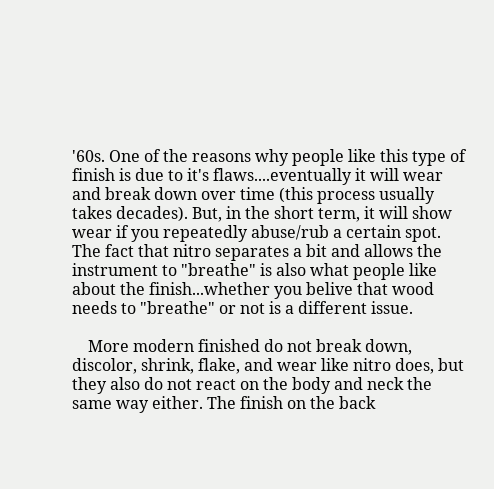'60s. One of the reasons why people like this type of finish is due to it's flaws....eventually it will wear and break down over time (this process usually takes decades). But, in the short term, it will show wear if you repeatedly abuse/rub a certain spot. The fact that nitro separates a bit and allows the instrument to "breathe" is also what people like about the finish...whether you belive that wood needs to "breathe" or not is a different issue.

    More modern finished do not break down, discolor, shrink, flake, and wear like nitro does, but they also do not react on the body and neck the same way either. The finish on the back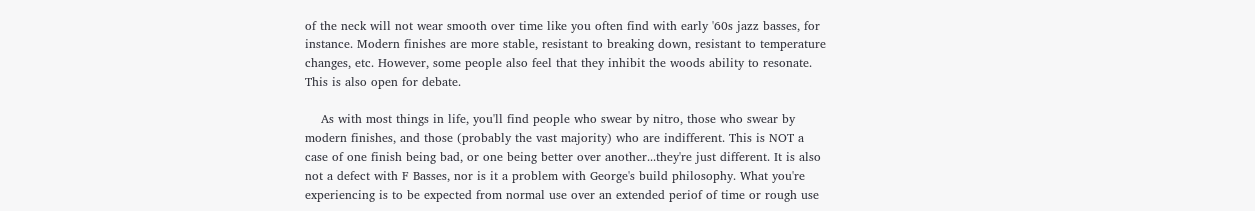of the neck will not wear smooth over time like you often find with early '60s jazz basses, for instance. Modern finishes are more stable, resistant to breaking down, resistant to temperature changes, etc. However, some people also feel that they inhibit the woods ability to resonate. This is also open for debate.

    As with most things in life, you'll find people who swear by nitro, those who swear by modern finishes, and those (probably the vast majority) who are indifferent. This is NOT a case of one finish being bad, or one being better over another...they're just different. It is also not a defect with F Basses, nor is it a problem with George's build philosophy. What you're experiencing is to be expected from normal use over an extended periof of time or rough use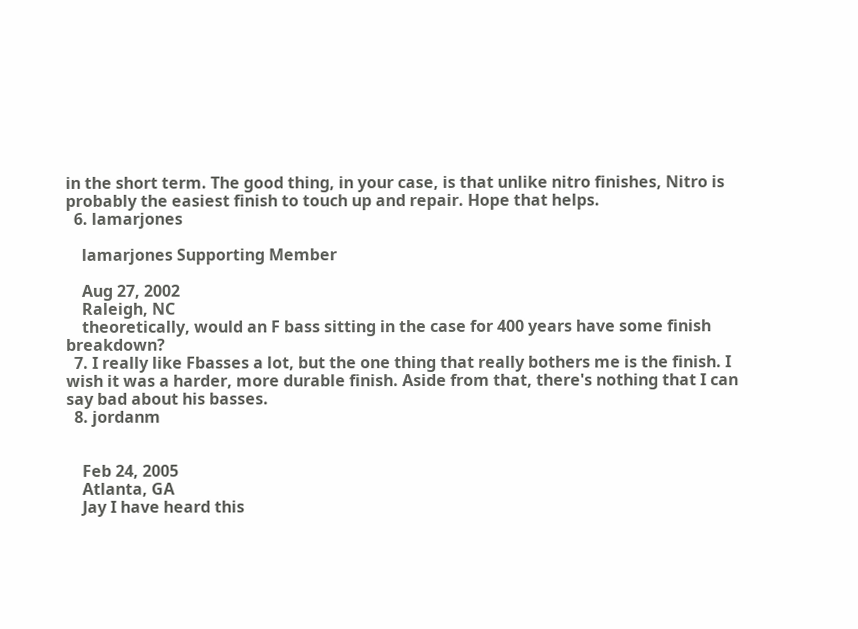in the short term. The good thing, in your case, is that unlike nitro finishes, Nitro is probably the easiest finish to touch up and repair. Hope that helps.
  6. lamarjones

    lamarjones Supporting Member

    Aug 27, 2002
    Raleigh, NC
    theoretically, would an F bass sitting in the case for 400 years have some finish breakdown?
  7. I really like Fbasses a lot, but the one thing that really bothers me is the finish. I wish it was a harder, more durable finish. Aside from that, there's nothing that I can say bad about his basses.
  8. jordanm


    Feb 24, 2005
    Atlanta, GA
    Jay I have heard this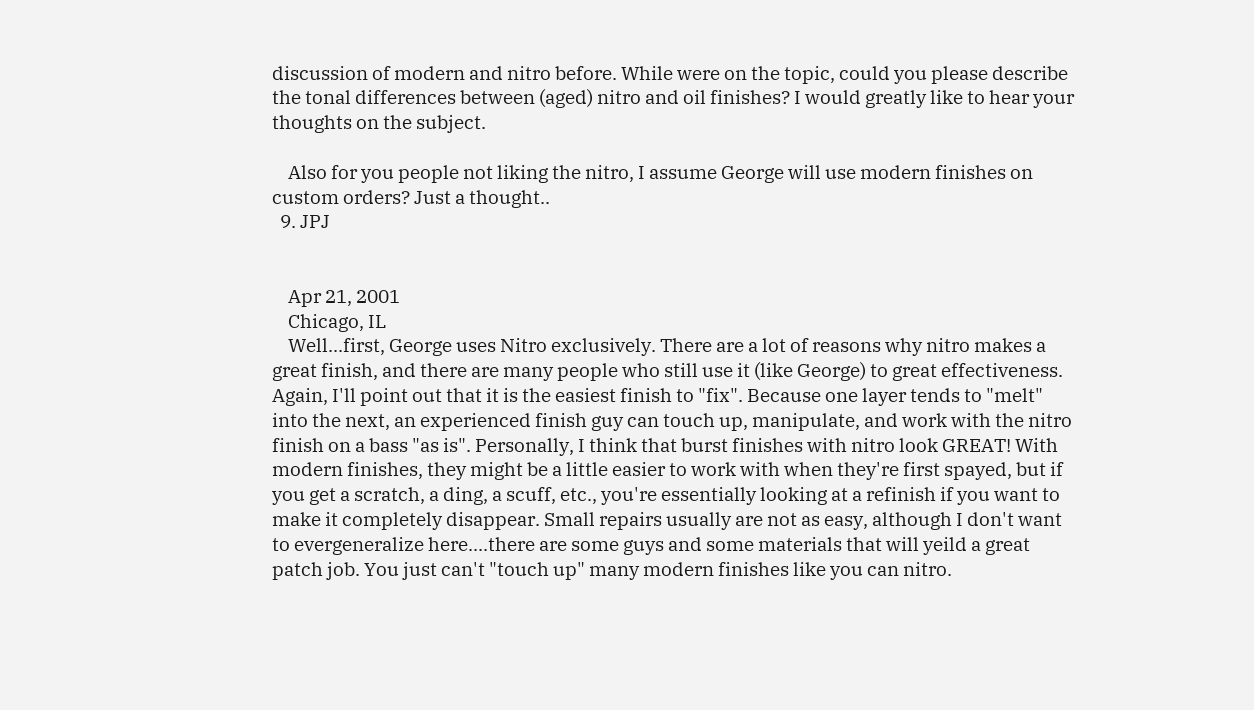discussion of modern and nitro before. While were on the topic, could you please describe the tonal differences between (aged) nitro and oil finishes? I would greatly like to hear your thoughts on the subject.

    Also for you people not liking the nitro, I assume George will use modern finishes on custom orders? Just a thought..
  9. JPJ


    Apr 21, 2001
    Chicago, IL
    Well...first, George uses Nitro exclusively. There are a lot of reasons why nitro makes a great finish, and there are many people who still use it (like George) to great effectiveness. Again, I'll point out that it is the easiest finish to "fix". Because one layer tends to "melt" into the next, an experienced finish guy can touch up, manipulate, and work with the nitro finish on a bass "as is". Personally, I think that burst finishes with nitro look GREAT! With modern finishes, they might be a little easier to work with when they're first spayed, but if you get a scratch, a ding, a scuff, etc., you're essentially looking at a refinish if you want to make it completely disappear. Small repairs usually are not as easy, although I don't want to evergeneralize here....there are some guys and some materials that will yeild a great patch job. You just can't "touch up" many modern finishes like you can nitro.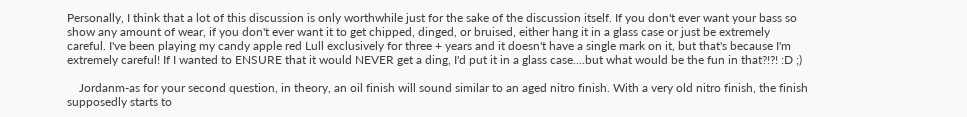Personally, I think that a lot of this discussion is only worthwhile just for the sake of the discussion itself. If you don't ever want your bass so show any amount of wear, if you don't ever want it to get chipped, dinged, or bruised, either hang it in a glass case or just be extremely careful. I've been playing my candy apple red Lull exclusively for three + years and it doesn't have a single mark on it, but that's because I'm extremely careful! If I wanted to ENSURE that it would NEVER get a ding, I'd put it in a glass case....but what would be the fun in that?!?! :D ;)

    Jordanm-as for your second question, in theory, an oil finish will sound similar to an aged nitro finish. With a very old nitro finish, the finish supposedly starts to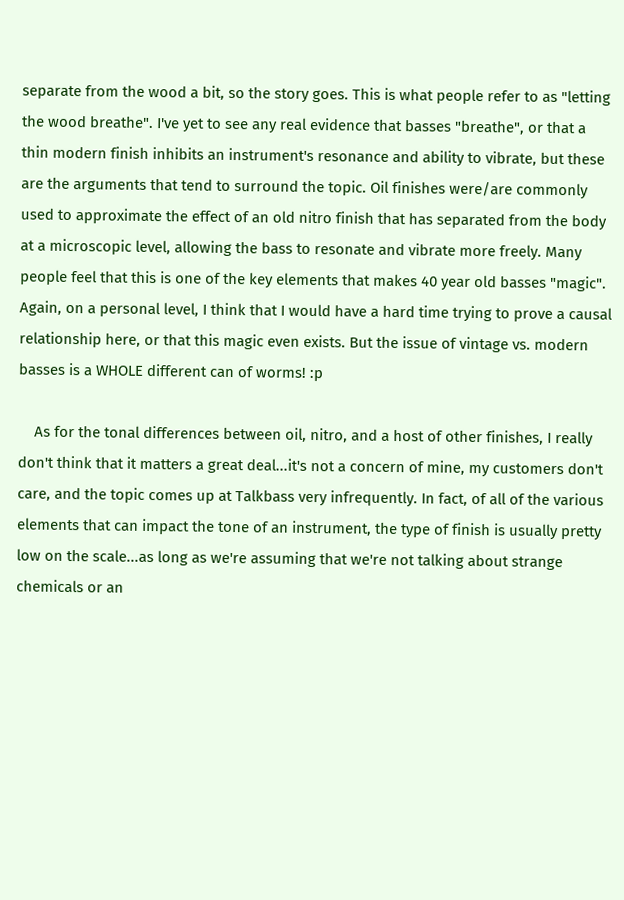separate from the wood a bit, so the story goes. This is what people refer to as "letting the wood breathe". I've yet to see any real evidence that basses "breathe", or that a thin modern finish inhibits an instrument's resonance and ability to vibrate, but these are the arguments that tend to surround the topic. Oil finishes were/are commonly used to approximate the effect of an old nitro finish that has separated from the body at a microscopic level, allowing the bass to resonate and vibrate more freely. Many people feel that this is one of the key elements that makes 40 year old basses "magic". Again, on a personal level, I think that I would have a hard time trying to prove a causal relationship here, or that this magic even exists. But the issue of vintage vs. modern basses is a WHOLE different can of worms! :p

    As for the tonal differences between oil, nitro, and a host of other finishes, I really don't think that it matters a great deal...it's not a concern of mine, my customers don't care, and the topic comes up at Talkbass very infrequently. In fact, of all of the various elements that can impact the tone of an instrument, the type of finish is usually pretty low on the scale...as long as we're assuming that we're not talking about strange chemicals or an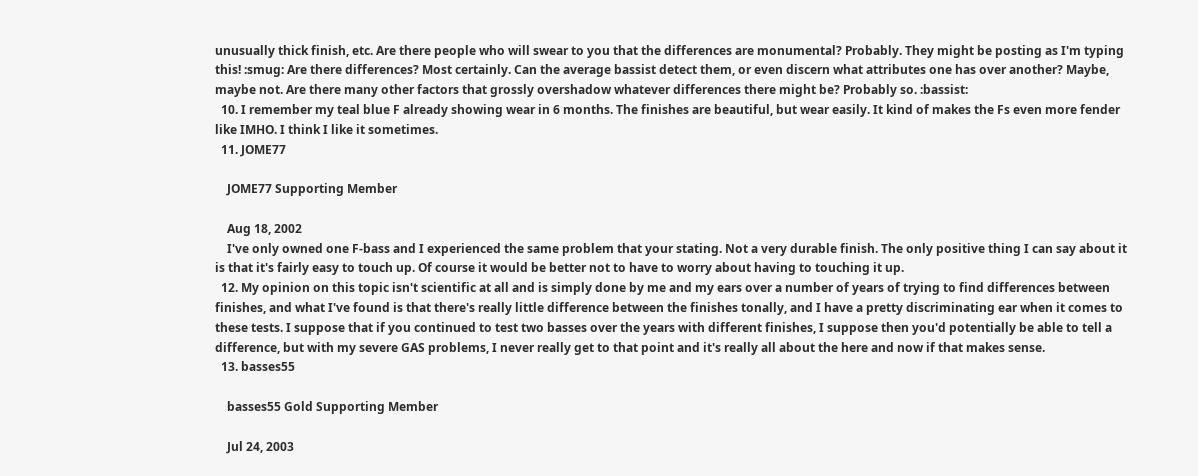unusually thick finish, etc. Are there people who will swear to you that the differences are monumental? Probably. They might be posting as I'm typing this! :smug: Are there differences? Most certainly. Can the average bassist detect them, or even discern what attributes one has over another? Maybe, maybe not. Are there many other factors that grossly overshadow whatever differences there might be? Probably so. :bassist:
  10. I remember my teal blue F already showing wear in 6 months. The finishes are beautiful, but wear easily. It kind of makes the Fs even more fender like IMHO. I think I like it sometimes.
  11. JOME77

    JOME77 Supporting Member

    Aug 18, 2002
    I've only owned one F-bass and I experienced the same problem that your stating. Not a very durable finish. The only positive thing I can say about it is that it's fairly easy to touch up. Of course it would be better not to have to worry about having to touching it up.
  12. My opinion on this topic isn't scientific at all and is simply done by me and my ears over a number of years of trying to find differences between finishes, and what I've found is that there's really little difference between the finishes tonally, and I have a pretty discriminating ear when it comes to these tests. I suppose that if you continued to test two basses over the years with different finishes, I suppose then you'd potentially be able to tell a difference, but with my severe GAS problems, I never really get to that point and it's really all about the here and now if that makes sense.
  13. basses55

    basses55 Gold Supporting Member

    Jul 24, 2003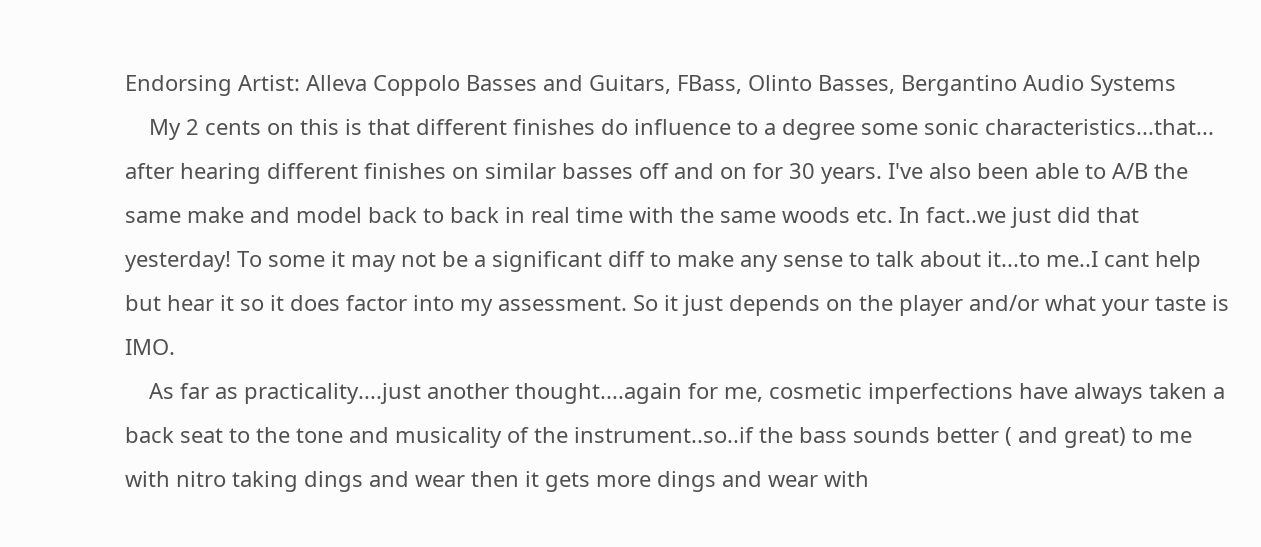Endorsing Artist: Alleva Coppolo Basses and Guitars, FBass, Olinto Basses, Bergantino Audio Systems
    My 2 cents on this is that different finishes do influence to a degree some sonic characteristics...that... after hearing different finishes on similar basses off and on for 30 years. I've also been able to A/B the same make and model back to back in real time with the same woods etc. In fact..we just did that yesterday! To some it may not be a significant diff to make any sense to talk about it...to me..I cant help but hear it so it does factor into my assessment. So it just depends on the player and/or what your taste is IMO.
    As far as practicality....just another thought....again for me, cosmetic imperfections have always taken a back seat to the tone and musicality of the instrument..so..if the bass sounds better ( and great) to me with nitro taking dings and wear then it gets more dings and wear with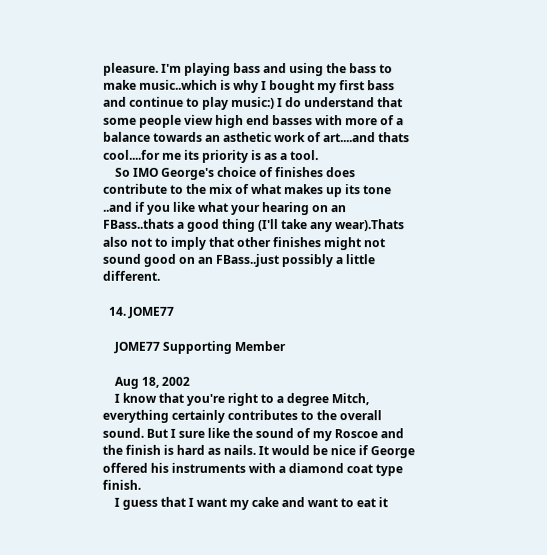pleasure. I'm playing bass and using the bass to make music..which is why I bought my first bass and continue to play music:) I do understand that some people view high end basses with more of a balance towards an asthetic work of art....and thats cool....for me its priority is as a tool.
    So IMO George's choice of finishes does contribute to the mix of what makes up its tone ..and if you like what your hearing on an FBass..thats a good thing (I'll take any wear).Thats also not to imply that other finishes might not sound good on an FBass..just possibly a little different.

  14. JOME77

    JOME77 Supporting Member

    Aug 18, 2002
    I know that you're right to a degree Mitch, everything certainly contributes to the overall sound. But I sure like the sound of my Roscoe and the finish is hard as nails. It would be nice if George offered his instruments with a diamond coat type finish.
    I guess that I want my cake and want to eat it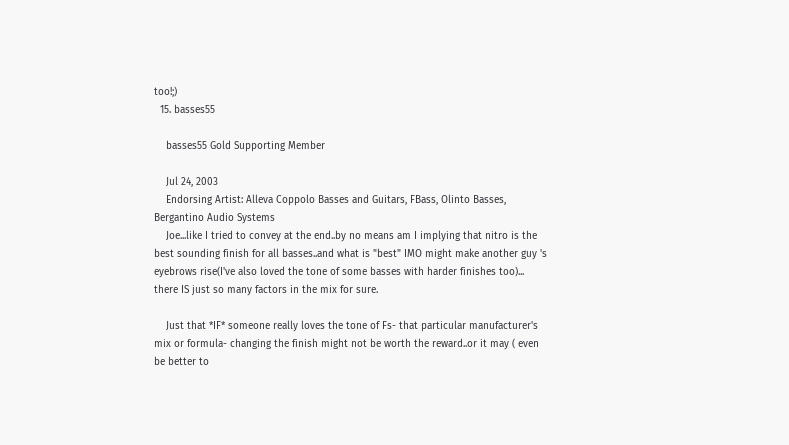too!;)
  15. basses55

    basses55 Gold Supporting Member

    Jul 24, 2003
    Endorsing Artist: Alleva Coppolo Basses and Guitars, FBass, Olinto Basses, Bergantino Audio Systems
    Joe...like I tried to convey at the end..by no means am I implying that nitro is the best sounding finish for all basses..and what is "best" IMO might make another guy 's eyebrows rise(I've also loved the tone of some basses with harder finishes too)... there IS just so many factors in the mix for sure.

    Just that *IF* someone really loves the tone of Fs- that particular manufacturer's mix or formula- changing the finish might not be worth the reward..or it may ( even be better to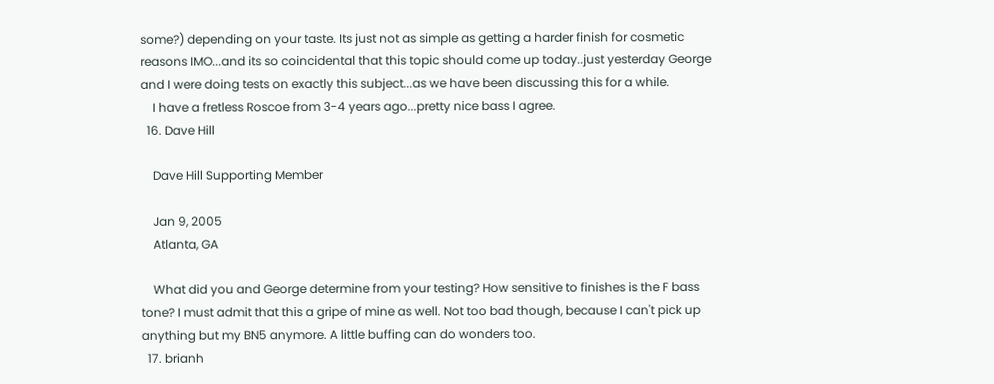some?) depending on your taste. Its just not as simple as getting a harder finish for cosmetic reasons IMO...and its so coincidental that this topic should come up today..just yesterday George and I were doing tests on exactly this subject...as we have been discussing this for a while.
    I have a fretless Roscoe from 3-4 years ago...pretty nice bass I agree.
  16. Dave Hill

    Dave Hill Supporting Member

    Jan 9, 2005
    Atlanta, GA

    What did you and George determine from your testing? How sensitive to finishes is the F bass tone? I must admit that this a gripe of mine as well. Not too bad though, because I can't pick up anything but my BN5 anymore. A little buffing can do wonders too.
  17. brianh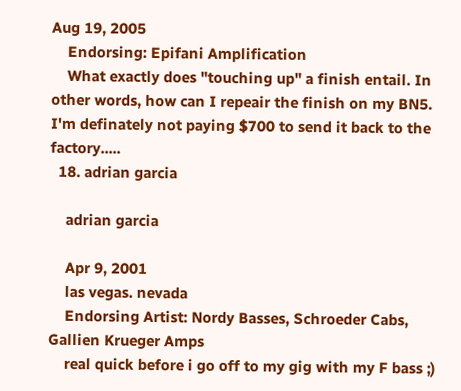Aug 19, 2005
    Endorsing: Epifani Amplification
    What exactly does "touching up" a finish entail. In other words, how can I repeair the finish on my BN5. I'm definately not paying $700 to send it back to the factory.....
  18. adrian garcia

    adrian garcia

    Apr 9, 2001
    las vegas. nevada
    Endorsing Artist: Nordy Basses, Schroeder Cabs, Gallien Krueger Amps
    real quick before i go off to my gig with my F bass ;)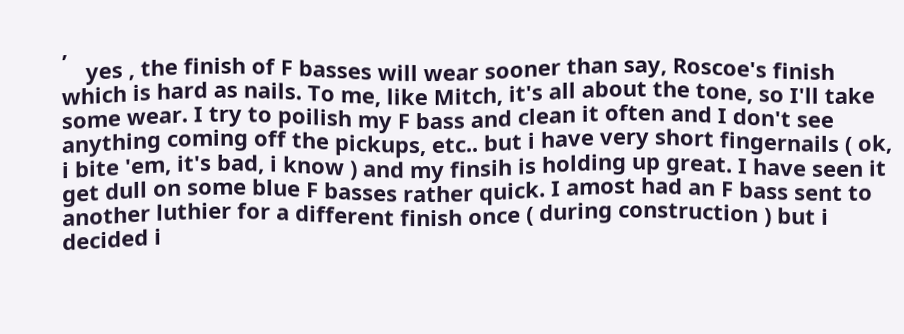,
    yes , the finish of F basses will wear sooner than say, Roscoe's finish which is hard as nails. To me, like Mitch, it's all about the tone, so I'll take some wear. I try to poilish my F bass and clean it often and I don't see anything coming off the pickups, etc.. but i have very short fingernails ( ok, i bite 'em, it's bad, i know ) and my finsih is holding up great. I have seen it get dull on some blue F basses rather quick. I amost had an F bass sent to another luthier for a different finish once ( during construction ) but i decided i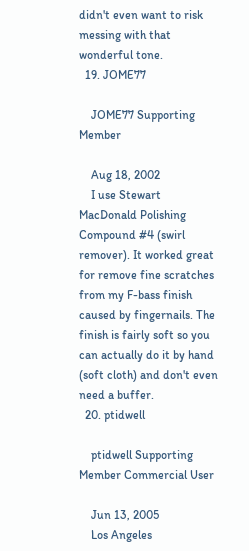didn't even want to risk messing with that wonderful tone.
  19. JOME77

    JOME77 Supporting Member

    Aug 18, 2002
    I use Stewart MacDonald Polishing Compound #4 (swirl remover). It worked great for remove fine scratches from my F-bass finish caused by fingernails. The finish is fairly soft so you can actually do it by hand (soft cloth) and don't even need a buffer.
  20. ptidwell

    ptidwell Supporting Member Commercial User

    Jun 13, 2005
    Los Angeles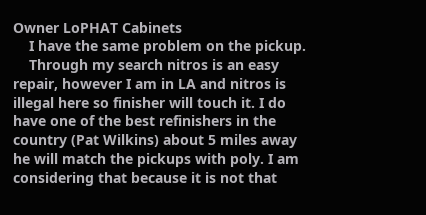Owner LoPHAT Cabinets
    I have the same problem on the pickup.
    Through my search nitros is an easy repair, however I am in LA and nitros is illegal here so finisher will touch it. I do have one of the best refinishers in the country (Pat Wilkins) about 5 miles away he will match the pickups with poly. I am considering that because it is not that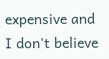expensive and I don't believe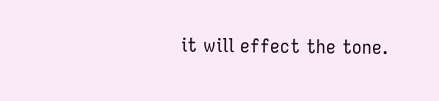it will effect the tone.